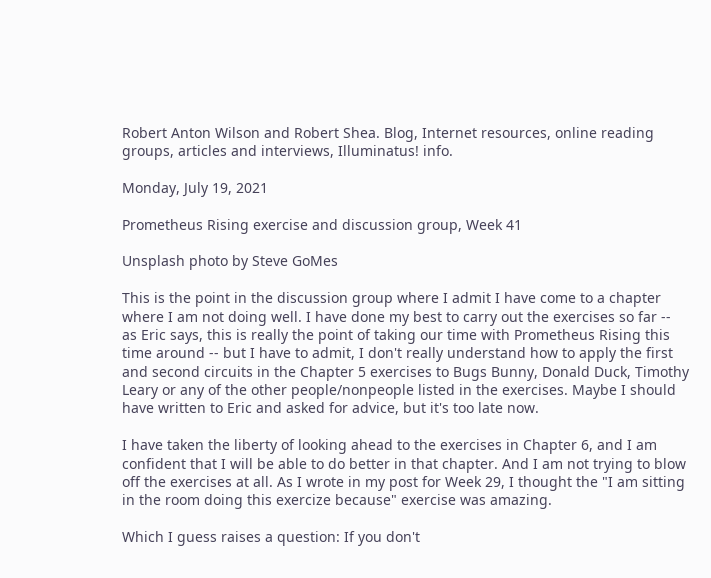Robert Anton Wilson and Robert Shea. Blog, Internet resources, online reading groups, articles and interviews, Illuminatus! info.

Monday, July 19, 2021

Prometheus Rising exercise and discussion group, Week 41

Unsplash photo by Steve GoMes

This is the point in the discussion group where I admit I have come to a chapter where I am not doing well. I have done my best to carry out the exercises so far -- as Eric says, this is really the point of taking our time with Prometheus Rising this time around -- but I have to admit, I don't really understand how to apply the first and second circuits in the Chapter 5 exercises to Bugs Bunny, Donald Duck, Timothy Leary or any of the other people/nonpeople listed in the exercises. Maybe I should have written to Eric and asked for advice, but it's too late now.

I have taken the liberty of looking ahead to the exercises in Chapter 6, and I am confident that I will be able to do better in that chapter. And I am not trying to blow off the exercises at all. As I wrote in my post for Week 29, I thought the "I am sitting in the room doing this exercize because" exercise was amazing.

Which I guess raises a question: If you don't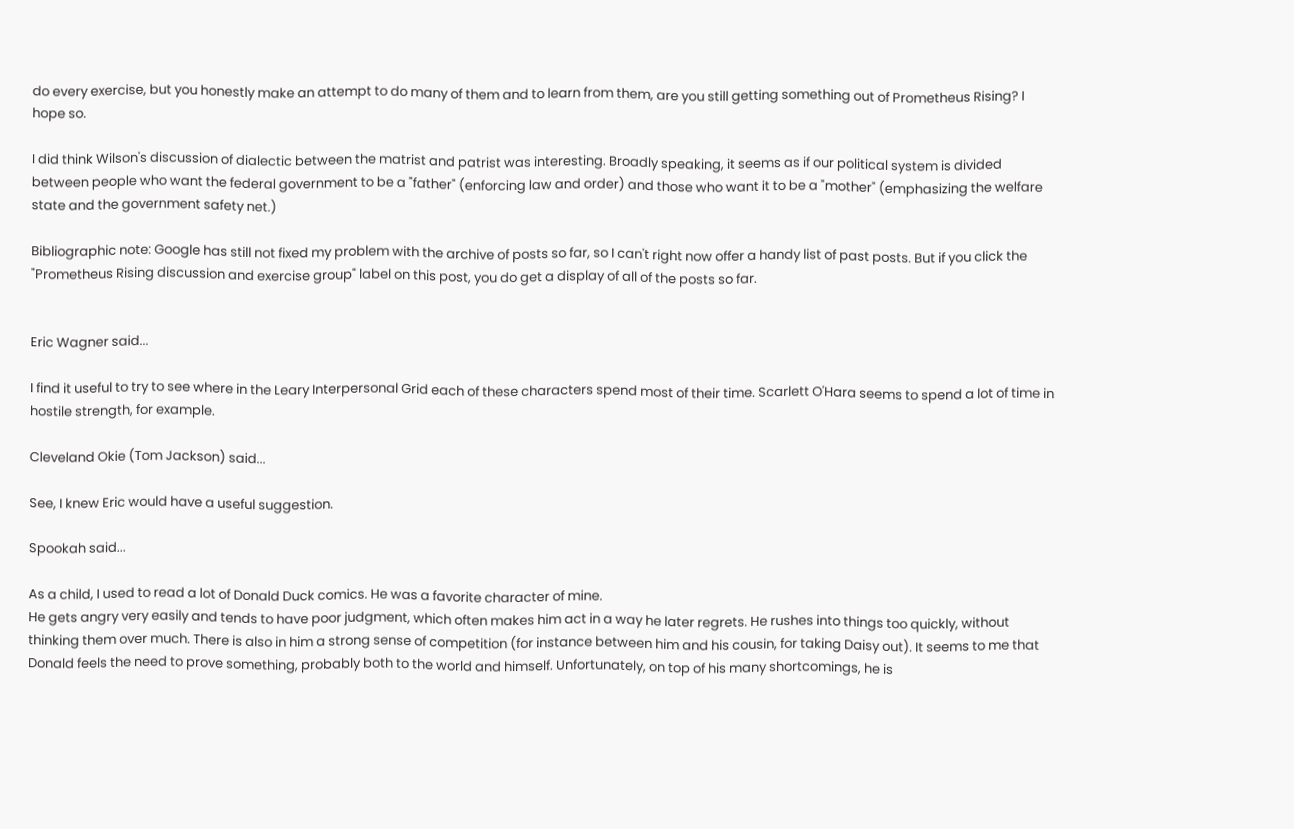do every exercise, but you honestly make an attempt to do many of them and to learn from them, are you still getting something out of Prometheus Rising? I hope so.

I did think Wilson's discussion of dialectic between the matrist and patrist was interesting. Broadly speaking, it seems as if our political system is divided between people who want the federal government to be a "father" (enforcing law and order) and those who want it to be a "mother" (emphasizing the welfare state and the government safety net.)

Bibliographic note: Google has still not fixed my problem with the archive of posts so far, so I can't right now offer a handy list of past posts. But if you click the "Prometheus Rising discussion and exercise group" label on this post, you do get a display of all of the posts so far.


Eric Wagner said...

I find it useful to try to see where in the Leary Interpersonal Grid each of these characters spend most of their time. Scarlett O'Hara seems to spend a lot of time in hostile strength, for example.

Cleveland Okie (Tom Jackson) said...

See, I knew Eric would have a useful suggestion.

Spookah said...

As a child, I used to read a lot of Donald Duck comics. He was a favorite character of mine.
He gets angry very easily and tends to have poor judgment, which often makes him act in a way he later regrets. He rushes into things too quickly, without thinking them over much. There is also in him a strong sense of competition (for instance between him and his cousin, for taking Daisy out). It seems to me that Donald feels the need to prove something, probably both to the world and himself. Unfortunately, on top of his many shortcomings, he is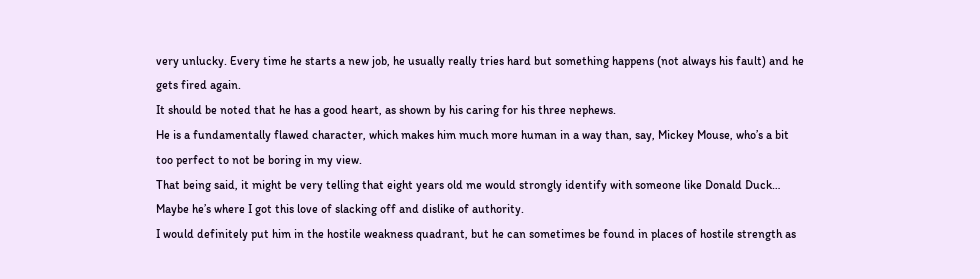very unlucky. Every time he starts a new job, he usually really tries hard but something happens (not always his fault) and he gets fired again.
It should be noted that he has a good heart, as shown by his caring for his three nephews.
He is a fundamentally flawed character, which makes him much more human in a way than, say, Mickey Mouse, who’s a bit too perfect to not be boring in my view.
That being said, it might be very telling that eight years old me would strongly identify with someone like Donald Duck… Maybe he’s where I got this love of slacking off and dislike of authority.
I would definitely put him in the hostile weakness quadrant, but he can sometimes be found in places of hostile strength as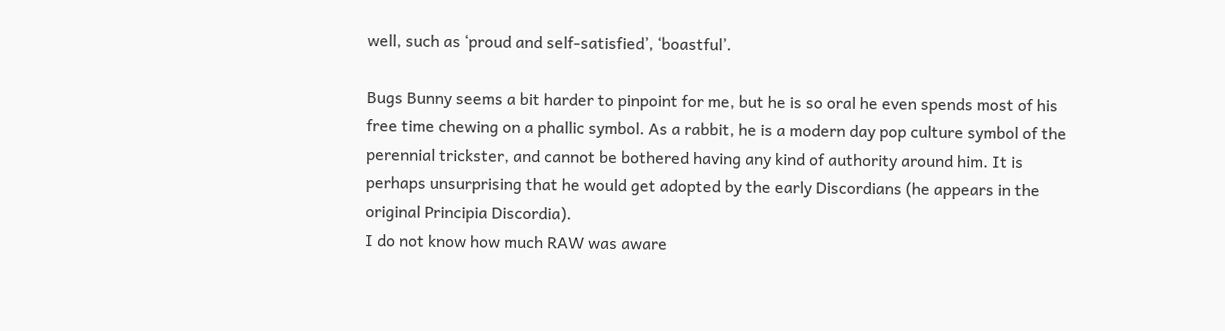well, such as ‘proud and self-satisfied’, ‘boastful’.

Bugs Bunny seems a bit harder to pinpoint for me, but he is so oral he even spends most of his free time chewing on a phallic symbol. As a rabbit, he is a modern day pop culture symbol of the perennial trickster, and cannot be bothered having any kind of authority around him. It is perhaps unsurprising that he would get adopted by the early Discordians (he appears in the original Principia Discordia).
I do not know how much RAW was aware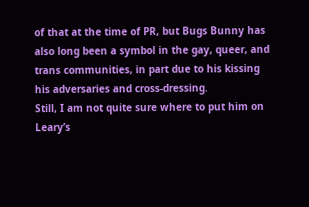of that at the time of PR, but Bugs Bunny has also long been a symbol in the gay, queer, and trans communities, in part due to his kissing his adversaries and cross-dressing.
Still, I am not quite sure where to put him on Leary’s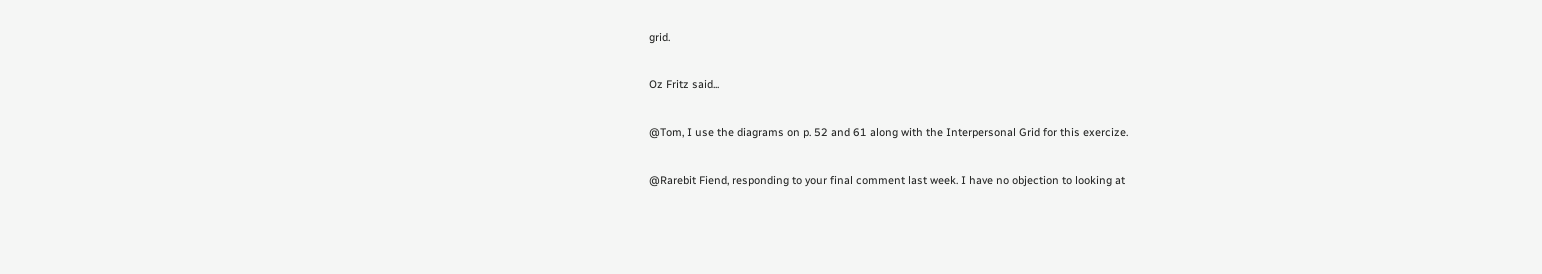grid.

Oz Fritz said...

@Tom, I use the diagrams on p. 52 and 61 along with the Interpersonal Grid for this exercize.

@Rarebit Fiend, responding to your final comment last week. I have no objection to looking at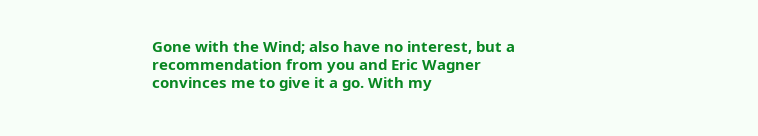Gone with the Wind; also have no interest, but a recommendation from you and Eric Wagner convinces me to give it a go. With my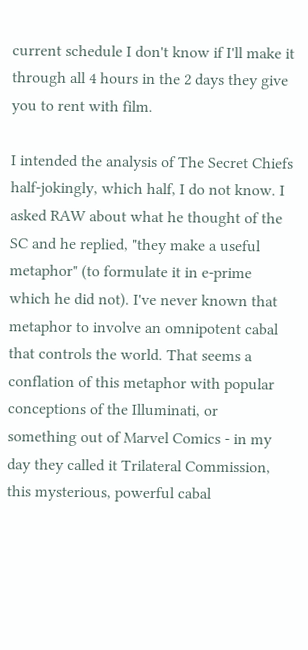current schedule I don't know if I'll make it through all 4 hours in the 2 days they give you to rent with film.

I intended the analysis of The Secret Chiefs half-jokingly, which half, I do not know. I asked RAW about what he thought of the SC and he replied, "they make a useful metaphor" (to formulate it in e-prime which he did not). I've never known that metaphor to involve an omnipotent cabal that controls the world. That seems a conflation of this metaphor with popular conceptions of the Illuminati, or something out of Marvel Comics - in my day they called it Trilateral Commission, this mysterious, powerful cabal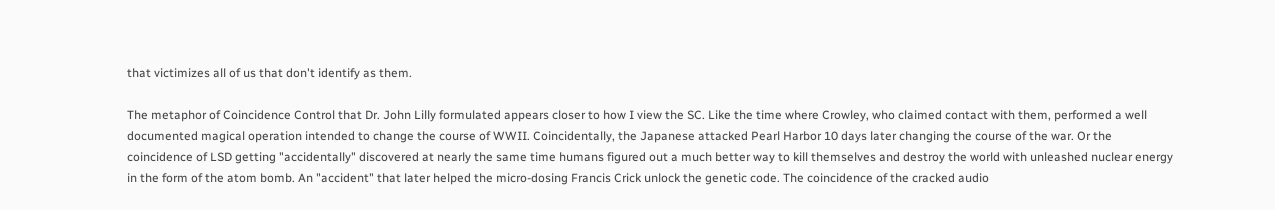that victimizes all of us that don't identify as them.

The metaphor of Coincidence Control that Dr. John Lilly formulated appears closer to how I view the SC. Like the time where Crowley, who claimed contact with them, performed a well documented magical operation intended to change the course of WWII. Coincidentally, the Japanese attacked Pearl Harbor 10 days later changing the course of the war. Or the coincidence of LSD getting "accidentally" discovered at nearly the same time humans figured out a much better way to kill themselves and destroy the world with unleashed nuclear energy in the form of the atom bomb. An "accident" that later helped the micro-dosing Francis Crick unlock the genetic code. The coincidence of the cracked audio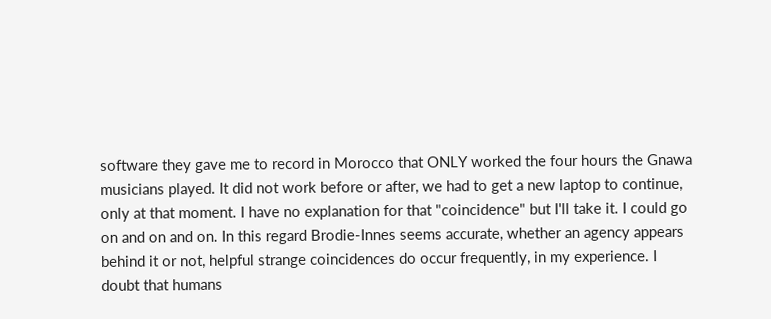software they gave me to record in Morocco that ONLY worked the four hours the Gnawa musicians played. It did not work before or after, we had to get a new laptop to continue, only at that moment. I have no explanation for that "coincidence" but I'll take it. I could go on and on and on. In this regard Brodie-Innes seems accurate, whether an agency appears behind it or not, helpful strange coincidences do occur frequently, in my experience. I doubt that humans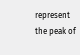represent the peak of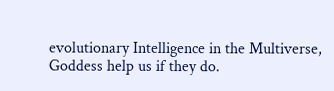evolutionary Intelligence in the Multiverse, Goddess help us if they do.